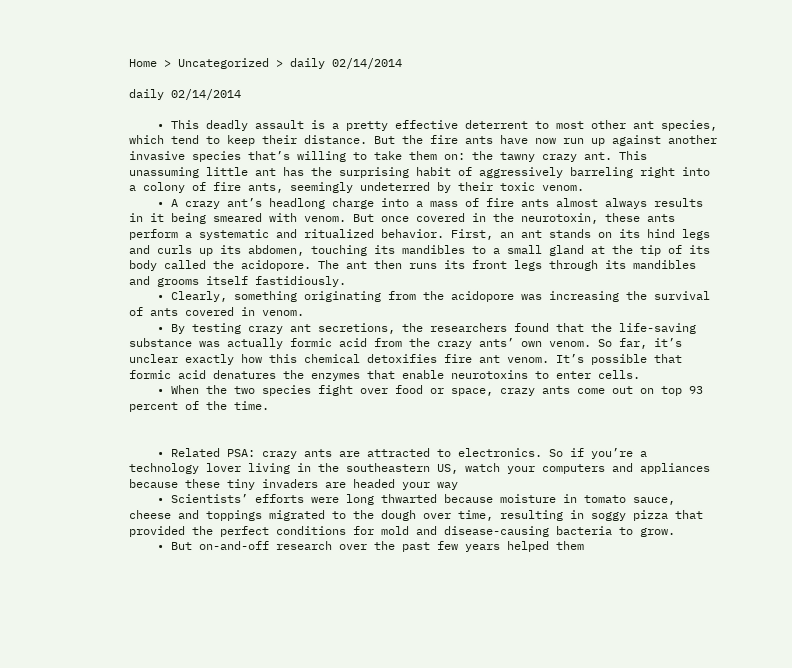Home > Uncategorized > daily 02/14/2014

daily 02/14/2014

    • This deadly assault is a pretty effective deterrent to most other ant species, which tend to keep their distance. But the fire ants have now run up against another invasive species that’s willing to take them on: the tawny crazy ant. This unassuming little ant has the surprising habit of aggressively barreling right into a colony of fire ants, seemingly undeterred by their toxic venom.
    • A crazy ant’s headlong charge into a mass of fire ants almost always results in it being smeared with venom. But once covered in the neurotoxin, these ants perform a systematic and ritualized behavior. First, an ant stands on its hind legs and curls up its abdomen, touching its mandibles to a small gland at the tip of its body called the acidopore. The ant then runs its front legs through its mandibles and grooms itself fastidiously.
    • Clearly, something originating from the acidopore was increasing the survival of ants covered in venom.
    • By testing crazy ant secretions, the researchers found that the life-saving substance was actually formic acid from the crazy ants’ own venom. So far, it’s unclear exactly how this chemical detoxifies fire ant venom. It’s possible that formic acid denatures the enzymes that enable neurotoxins to enter cells.
    • When the two species fight over food or space, crazy ants come out on top 93 percent of the time.


    • Related PSA: crazy ants are attracted to electronics. So if you’re a technology lover living in the southeastern US, watch your computers and appliances because these tiny invaders are headed your way
    • Scientists’ efforts were long thwarted because moisture in tomato sauce, cheese and toppings migrated to the dough over time, resulting in soggy pizza that provided the perfect conditions for mold and disease-causing bacteria to grow.
    • But on-and-off research over the past few years helped them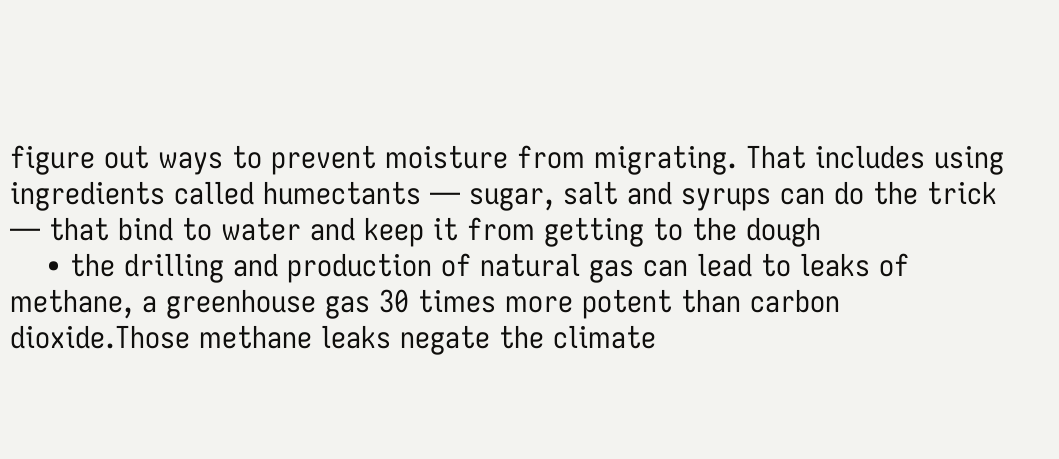figure out ways to prevent moisture from migrating. That includes using ingredients called humectants — sugar, salt and syrups can do the trick — that bind to water and keep it from getting to the dough
    • the drilling and production of natural gas can lead to leaks of  methane, a greenhouse gas 30 times more potent than carbon dioxide.Those methane leaks negate the climate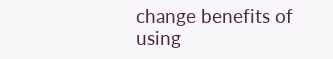change benefits of using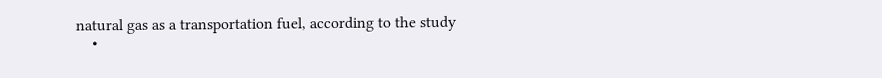natural gas as a transportation fuel, according to the study
    •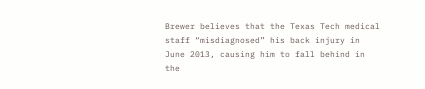Brewer believes that the Texas Tech medical staff “misdiagnosed” his back injury in June 2013, causing him to fall behind in the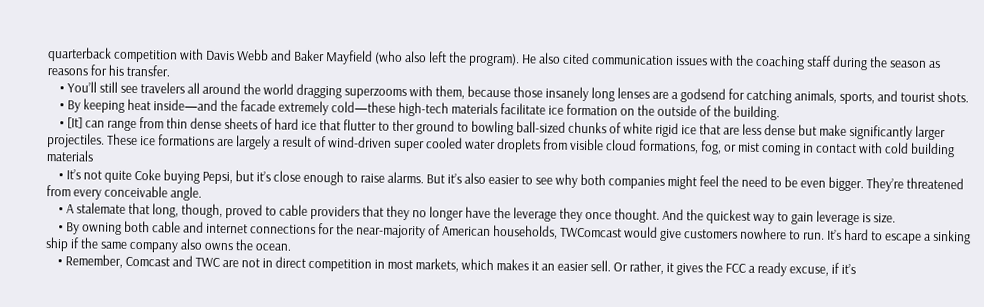quarterback competition with Davis Webb and Baker Mayfield (who also left the program). He also cited communication issues with the coaching staff during the season as reasons for his transfer.
    • You’ll still see travelers all around the world dragging superzooms with them, because those insanely long lenses are a godsend for catching animals, sports, and tourist shots.
    • By keeping heat inside—and the facade extremely cold—these high-tech materials facilitate ice formation on the outside of the building.
    • [It] can range from thin dense sheets of hard ice that flutter to ther ground to bowling ball-sized chunks of white rigid ice that are less dense but make significantly larger projectiles. These ice formations are largely a result of wind-driven super cooled water droplets from visible cloud formations, fog, or mist coming in contact with cold building materials
    • It’s not quite Coke buying Pepsi, but it’s close enough to raise alarms. But it’s also easier to see why both companies might feel the need to be even bigger. They’re threatened from every conceivable angle.
    • A stalemate that long, though, proved to cable providers that they no longer have the leverage they once thought. And the quickest way to gain leverage is size.
    • By owning both cable and internet connections for the near-majority of American households, TWComcast would give customers nowhere to run. It’s hard to escape a sinking ship if the same company also owns the ocean.
    • Remember, Comcast and TWC are not in direct competition in most markets, which makes it an easier sell. Or rather, it gives the FCC a ready excuse, if it’s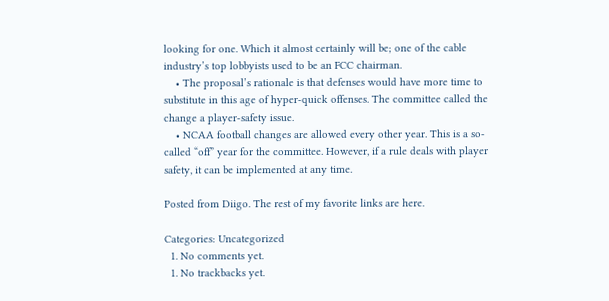looking for one. Which it almost certainly will be; one of the cable industry’s top lobbyists used to be an FCC chairman.
    • The proposal’s rationale is that defenses would have more time to substitute in this age of hyper-quick offenses. The committee called the change a player-safety issue.
    • NCAA football changes are allowed every other year. This is a so-called “off” year for the committee. However, if a rule deals with player safety, it can be implemented at any time.

Posted from Diigo. The rest of my favorite links are here.

Categories: Uncategorized
  1. No comments yet.
  1. No trackbacks yet.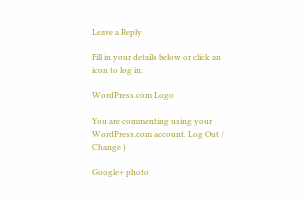Leave a Reply

Fill in your details below or click an icon to log in:

WordPress.com Logo

You are commenting using your WordPress.com account. Log Out /  Change )

Google+ photo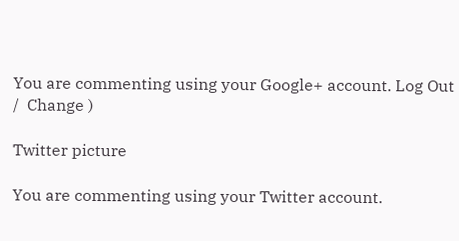You are commenting using your Google+ account. Log Out /  Change )

Twitter picture

You are commenting using your Twitter account.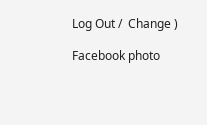Log Out /  Change )

Facebook photo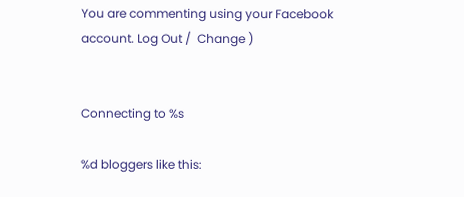You are commenting using your Facebook account. Log Out /  Change )


Connecting to %s

%d bloggers like this: